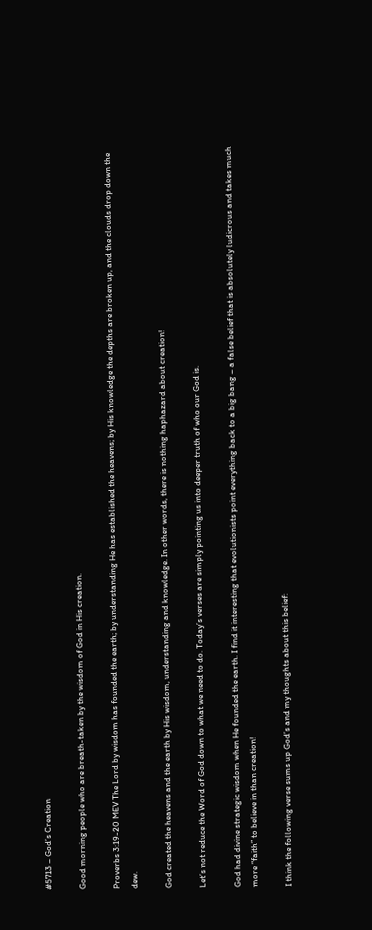#5713 – God’s Creation

Good morning people who are breath-taken by the wisdom of God in His creation.

Proverbs 3:19-20 MEV The Lord by wisdom has founded the earth; by understanding He has established the heavens; by His knowledge the depths are broken up, and the clouds drop down the dew.

God created the heavens and the earth by His wisdom, understanding and knowledge. In other words, there is nothing haphazard about creation!

Let’s not reduce the Word of God down to what we need to do. Today’s verses are simply pointing us into deeper truth of who our God is.

God had divine strategic wisdom when He founded the earth. I find it interesting that evolutionists point everything back to a big bang – a false belief that is absolutely ludicrous and takes much more “faith” to believe in than creation!

I think the following verse sums up God’s and my thoughts about this belief: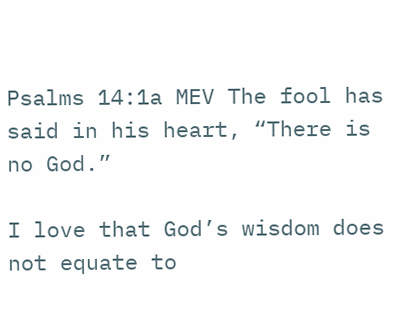Psalms 14:1a MEV The fool has said in his heart, “There is no God.”

I love that God’s wisdom does not equate to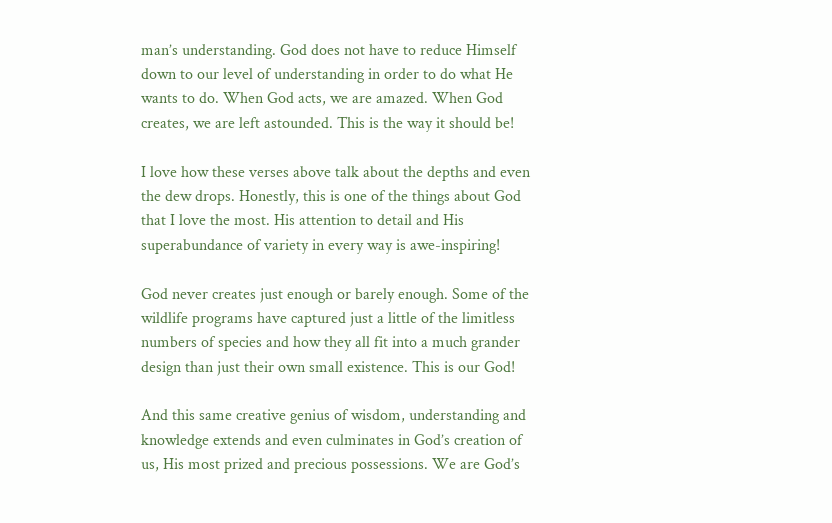man’s understanding. God does not have to reduce Himself down to our level of understanding in order to do what He wants to do. When God acts, we are amazed. When God creates, we are left astounded. This is the way it should be!

I love how these verses above talk about the depths and even the dew drops. Honestly, this is one of the things about God that I love the most. His attention to detail and His superabundance of variety in every way is awe-inspiring!

God never creates just enough or barely enough. Some of the wildlife programs have captured just a little of the limitless numbers of species and how they all fit into a much grander design than just their own small existence. This is our God!

And this same creative genius of wisdom, understanding and knowledge extends and even culminates in God’s creation of us, His most prized and precious possessions. We are God’s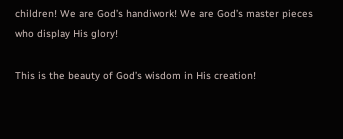children! We are God’s handiwork! We are God’s master pieces who display His glory!

This is the beauty of God’s wisdom in His creation!